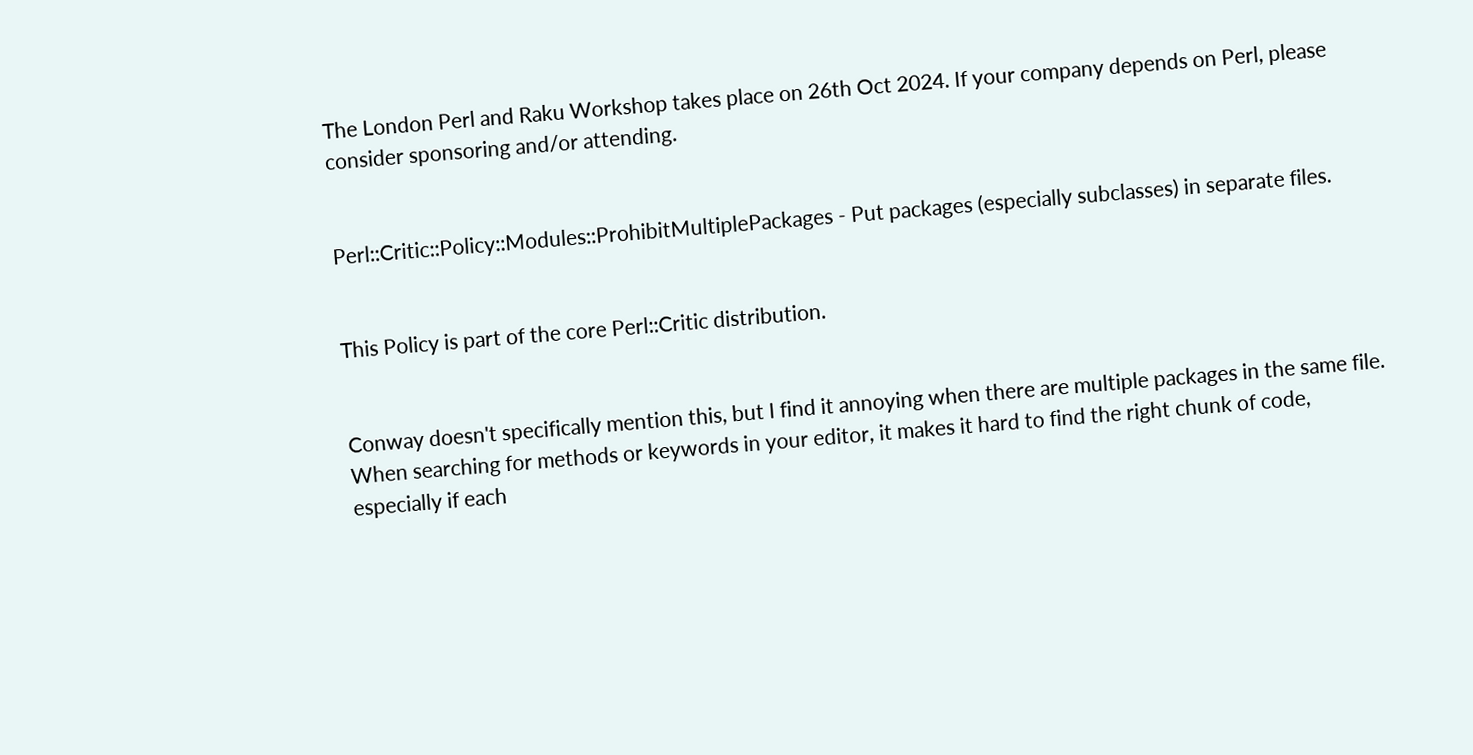The London Perl and Raku Workshop takes place on 26th Oct 2024. If your company depends on Perl, please consider sponsoring and/or attending.


Perl::Critic::Policy::Modules::ProhibitMultiplePackages - Put packages (especially subclasses) in separate files.


This Policy is part of the core Perl::Critic distribution.


Conway doesn't specifically mention this, but I find it annoying when there are multiple packages in the same file. When searching for methods or keywords in your editor, it makes it hard to find the right chunk of code, especially if each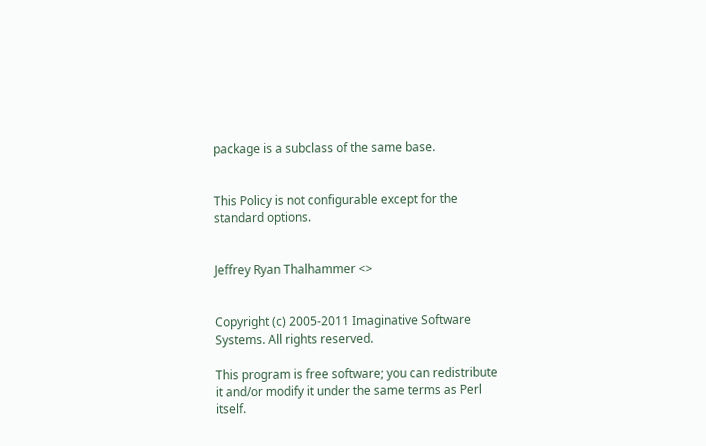package is a subclass of the same base.


This Policy is not configurable except for the standard options.


Jeffrey Ryan Thalhammer <>


Copyright (c) 2005-2011 Imaginative Software Systems. All rights reserved.

This program is free software; you can redistribute it and/or modify it under the same terms as Perl itself.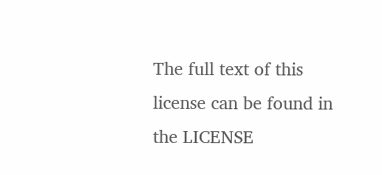The full text of this license can be found in the LICENSE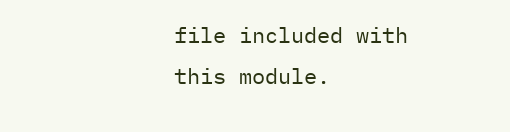file included with this module.